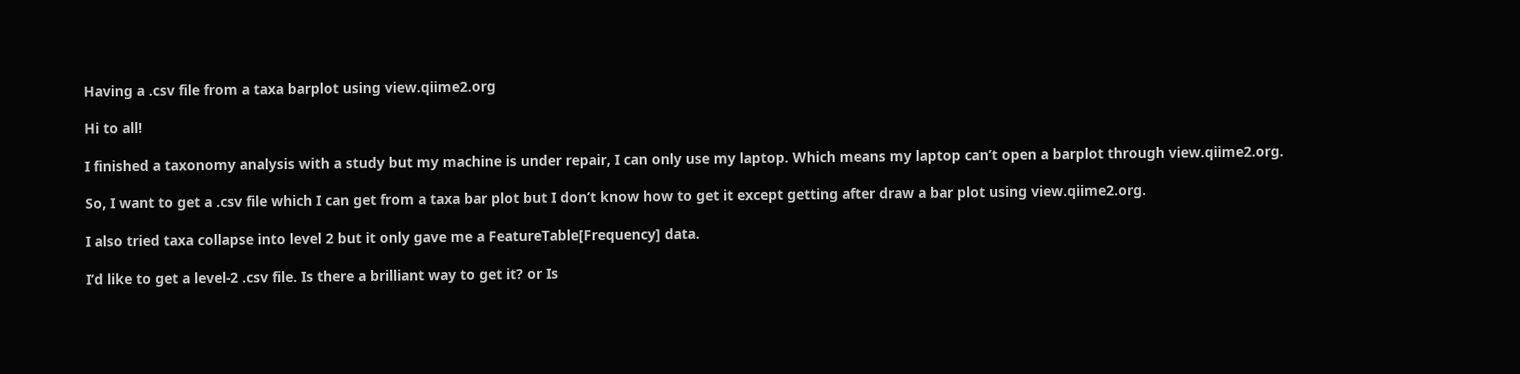Having a .csv file from a taxa barplot using view.qiime2.org

Hi to all!

I finished a taxonomy analysis with a study but my machine is under repair, I can only use my laptop. Which means my laptop can’t open a barplot through view.qiime2.org.

So, I want to get a .csv file which I can get from a taxa bar plot but I don’t know how to get it except getting after draw a bar plot using view.qiime2.org.

I also tried taxa collapse into level 2 but it only gave me a FeatureTable[Frequency] data.

I’d like to get a level-2 .csv file. Is there a brilliant way to get it? or Is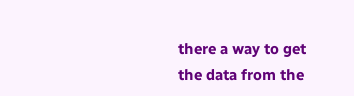there a way to get the data from the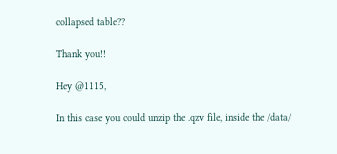collapsed table??

Thank you!!

Hey @1115,

In this case you could unzip the .qzv file, inside the /data/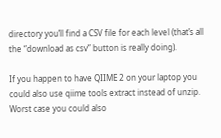directory you’ll find a CSV file for each level (that’s all the “download as csv” button is really doing).

If you happen to have QIIME 2 on your laptop you could also use qiime tools extract instead of unzip. Worst case you could also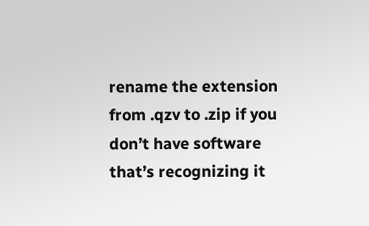rename the extension from .qzv to .zip if you don’t have software that’s recognizing it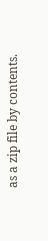as a zip file by contents.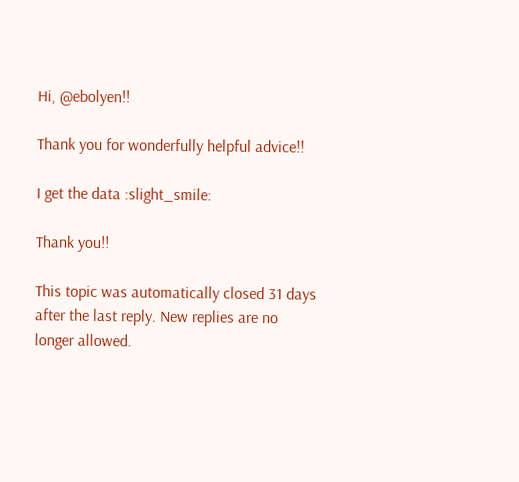Hi, @ebolyen!!

Thank you for wonderfully helpful advice!!

I get the data :slight_smile:

Thank you!!

This topic was automatically closed 31 days after the last reply. New replies are no longer allowed.